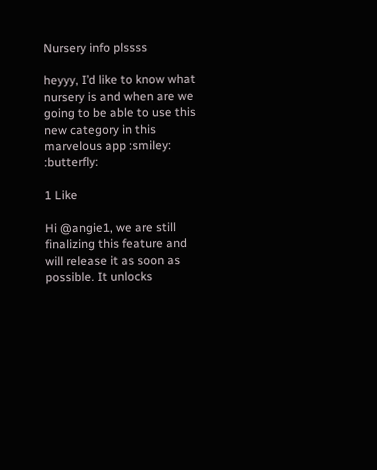Nursery info plssss

heyyy, I’d like to know what nursery is and when are we going to be able to use this new category in this marvelous app :smiley: :butterfly:

1 Like

Hi @angie1, we are still finalizing this feature and will release it as soon as possible. It unlocks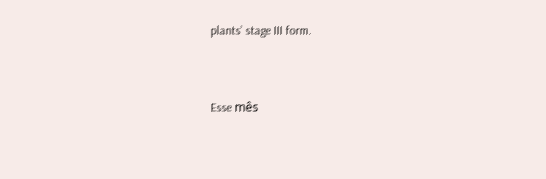plants’ stage III form.


Esse mês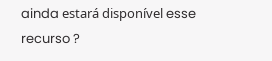ainda estará disponível esse recurso ?